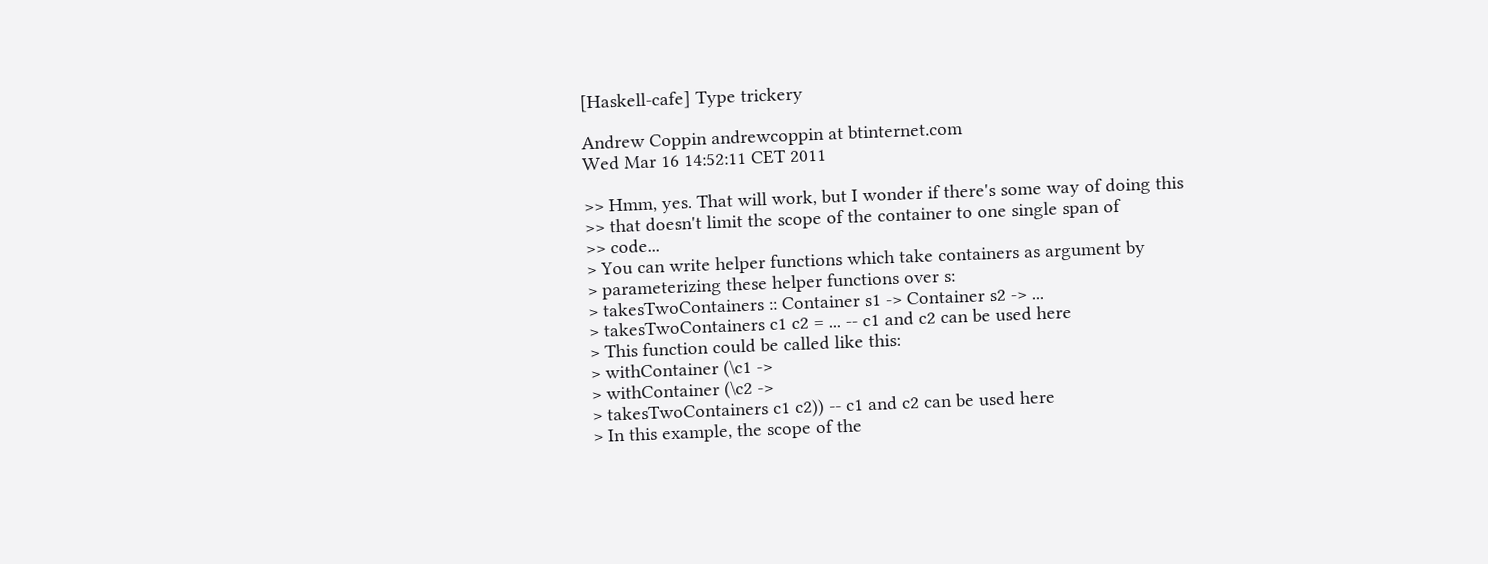[Haskell-cafe] Type trickery

Andrew Coppin andrewcoppin at btinternet.com
Wed Mar 16 14:52:11 CET 2011

>> Hmm, yes. That will work, but I wonder if there's some way of doing this
>> that doesn't limit the scope of the container to one single span of
>> code...
> You can write helper functions which take containers as argument by
> parameterizing these helper functions over s:
> takesTwoContainers :: Container s1 -> Container s2 -> ...
> takesTwoContainers c1 c2 = ... -- c1 and c2 can be used here
> This function could be called like this:
> withContainer (\c1 ->
> withContainer (\c2 ->
> takesTwoContainers c1 c2)) -- c1 and c2 can be used here
> In this example, the scope of the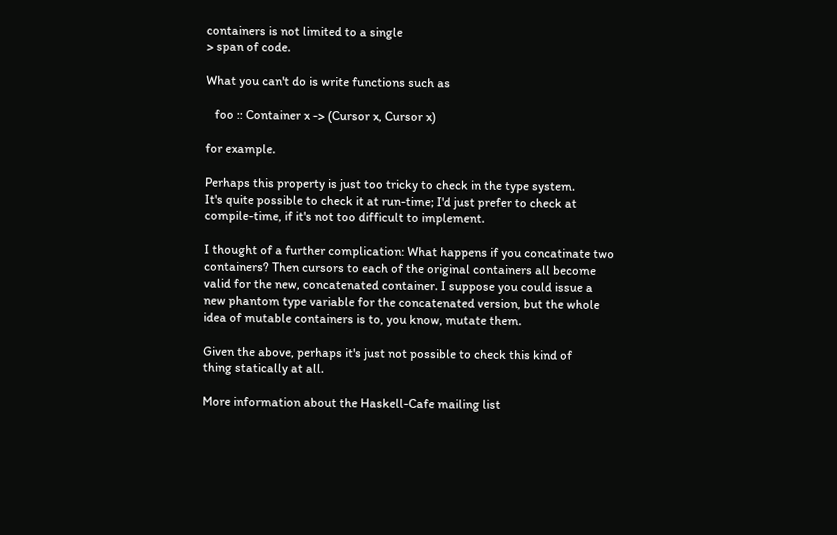containers is not limited to a single
> span of code.

What you can't do is write functions such as

   foo :: Container x -> (Cursor x, Cursor x)

for example.

Perhaps this property is just too tricky to check in the type system.
It's quite possible to check it at run-time; I'd just prefer to check at
compile-time, if it's not too difficult to implement.

I thought of a further complication: What happens if you concatinate two
containers? Then cursors to each of the original containers all become
valid for the new, concatenated container. I suppose you could issue a
new phantom type variable for the concatenated version, but the whole
idea of mutable containers is to, you know, mutate them.

Given the above, perhaps it's just not possible to check this kind of
thing statically at all.

More information about the Haskell-Cafe mailing list